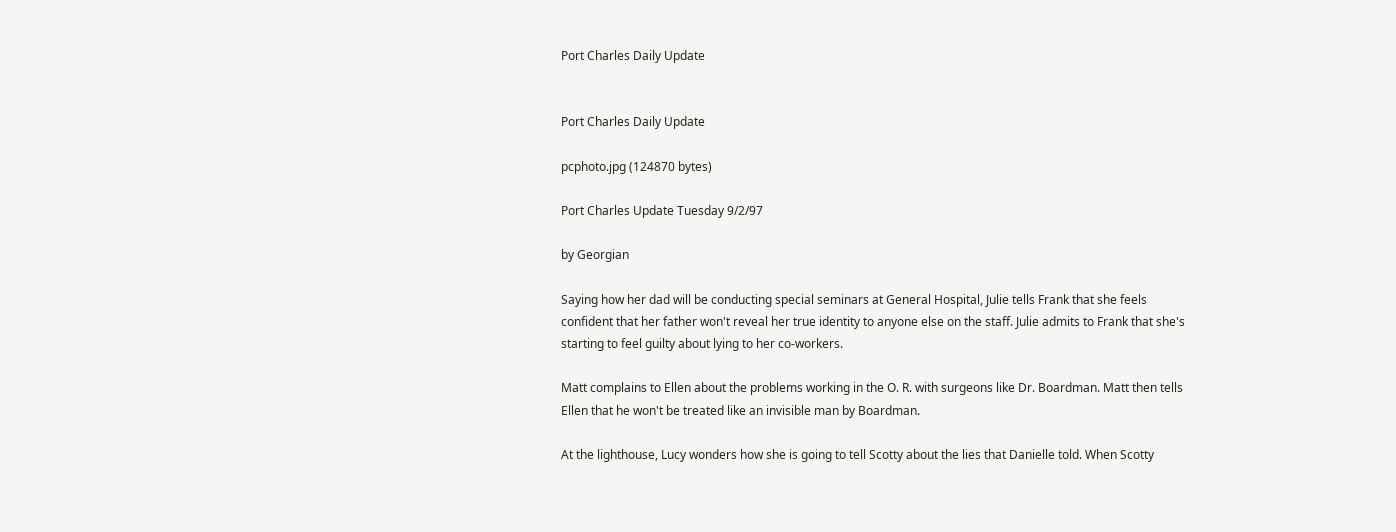Port Charles Daily Update


Port Charles Daily Update

pcphoto.jpg (124870 bytes)

Port Charles Update Tuesday 9/2/97

by Georgian

Saying how her dad will be conducting special seminars at General Hospital, Julie tells Frank that she feels confident that her father won't reveal her true identity to anyone else on the staff. Julie admits to Frank that she's starting to feel guilty about lying to her co-workers.

Matt complains to Ellen about the problems working in the O. R. with surgeons like Dr. Boardman. Matt then tells Ellen that he won't be treated like an invisible man by Boardman.

At the lighthouse, Lucy wonders how she is going to tell Scotty about the lies that Danielle told. When Scotty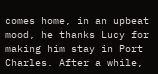comes home, in an upbeat mood, he thanks Lucy for making him stay in Port Charles. After a while,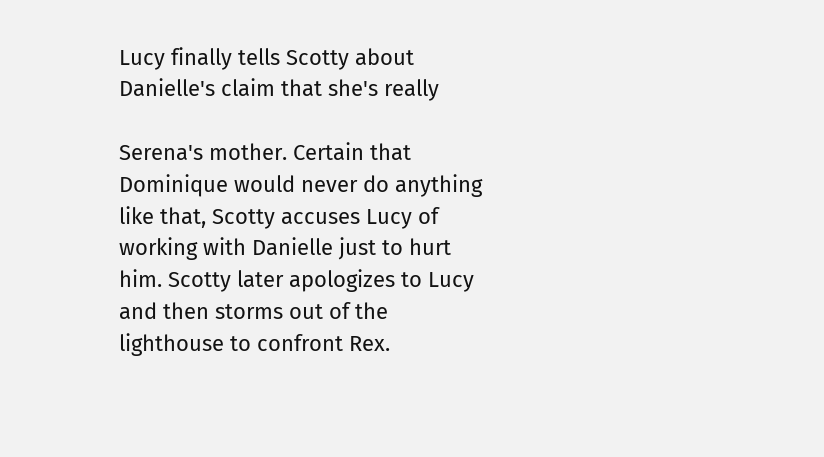Lucy finally tells Scotty about Danielle's claim that she's really

Serena's mother. Certain that Dominique would never do anything like that, Scotty accuses Lucy of working with Danielle just to hurt him. Scotty later apologizes to Lucy and then storms out of the lighthouse to confront Rex.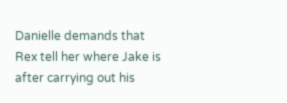Danielle demands that Rex tell her where Jake is after carrying out his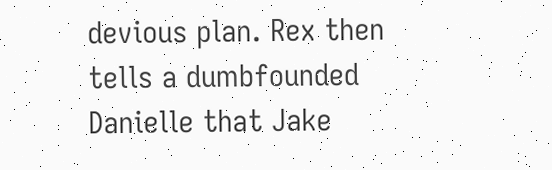devious plan. Rex then tells a dumbfounded Danielle that Jake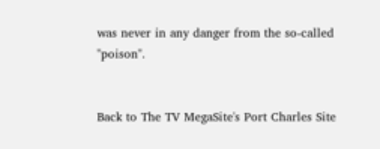was never in any danger from the so-called "poison".


Back to The TV MegaSite's Port Charles Site